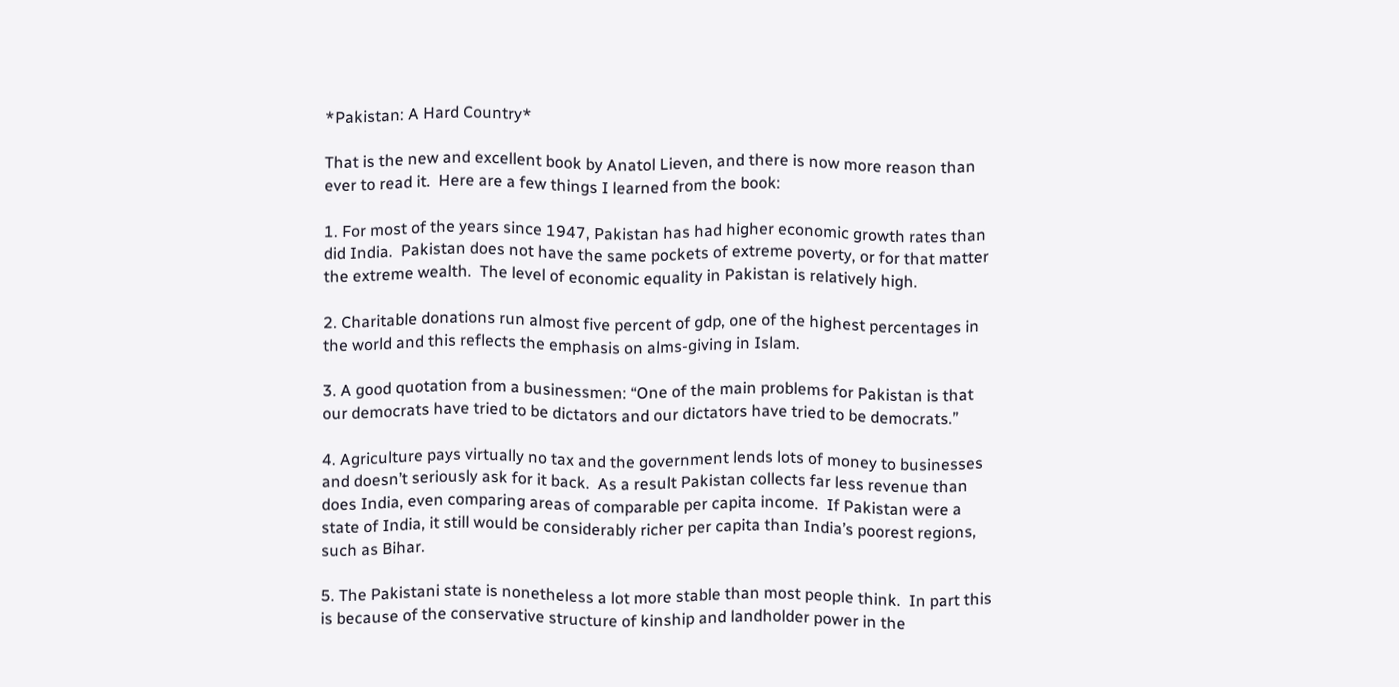*Pakistan: A Hard Country*

That is the new and excellent book by Anatol Lieven, and there is now more reason than ever to read it.  Here are a few things I learned from the book:

1. For most of the years since 1947, Pakistan has had higher economic growth rates than did India.  Pakistan does not have the same pockets of extreme poverty, or for that matter the extreme wealth.  The level of economic equality in Pakistan is relatively high.

2. Charitable donations run almost five percent of gdp, one of the highest percentages in the world and this reflects the emphasis on alms-giving in Islam.

3. A good quotation from a businessmen: “One of the main problems for Pakistan is that our democrats have tried to be dictators and our dictators have tried to be democrats.”

4. Agriculture pays virtually no tax and the government lends lots of money to businesses and doesn’t seriously ask for it back.  As a result Pakistan collects far less revenue than does India, even comparing areas of comparable per capita income.  If Pakistan were a state of India, it still would be considerably richer per capita than India’s poorest regions, such as Bihar.

5. The Pakistani state is nonetheless a lot more stable than most people think.  In part this is because of the conservative structure of kinship and landholder power in the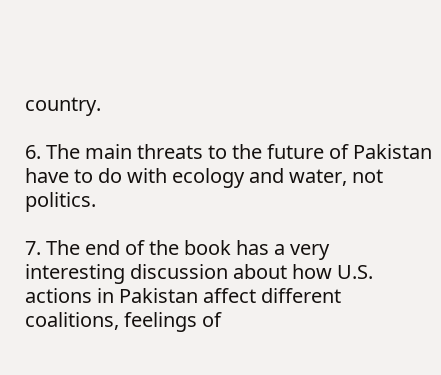country.

6. The main threats to the future of Pakistan have to do with ecology and water, not politics.

7. The end of the book has a very interesting discussion about how U.S. actions in Pakistan affect different coalitions, feelings of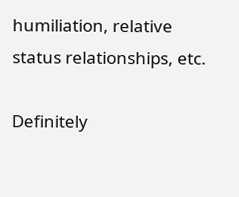humiliation, relative status relationships, etc.

Definitely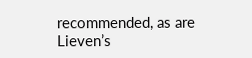recommended, as are Lieven’s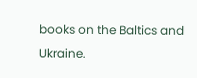books on the Baltics and Ukraine.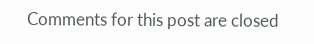Comments for this post are closed